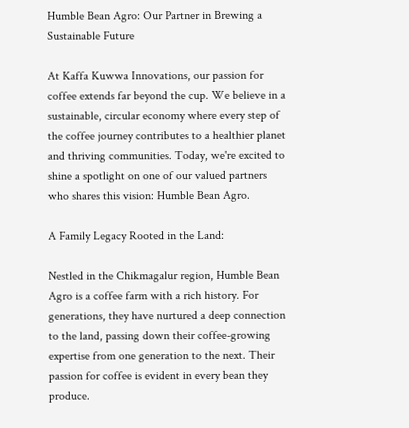Humble Bean Agro: Our Partner in Brewing a Sustainable Future

At Kaffa Kuwwa Innovations, our passion for coffee extends far beyond the cup. We believe in a sustainable, circular economy where every step of the coffee journey contributes to a healthier planet and thriving communities. Today, we're excited to shine a spotlight on one of our valued partners who shares this vision: Humble Bean Agro.

A Family Legacy Rooted in the Land:

Nestled in the Chikmagalur region, Humble Bean Agro is a coffee farm with a rich history. For generations, they have nurtured a deep connection to the land, passing down their coffee-growing expertise from one generation to the next. Their passion for coffee is evident in every bean they produce.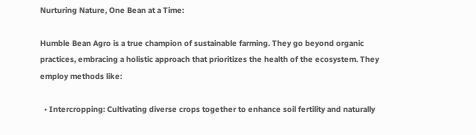Nurturing Nature, One Bean at a Time:

Humble Bean Agro is a true champion of sustainable farming. They go beyond organic practices, embracing a holistic approach that prioritizes the health of the ecosystem. They employ methods like:

  • Intercropping: Cultivating diverse crops together to enhance soil fertility and naturally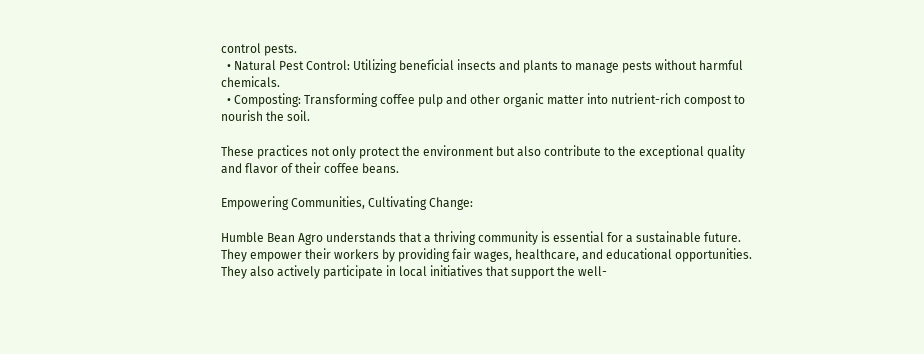control pests.
  • Natural Pest Control: Utilizing beneficial insects and plants to manage pests without harmful chemicals.
  • Composting: Transforming coffee pulp and other organic matter into nutrient-rich compost to nourish the soil.

These practices not only protect the environment but also contribute to the exceptional quality and flavor of their coffee beans.

Empowering Communities, Cultivating Change:

Humble Bean Agro understands that a thriving community is essential for a sustainable future. They empower their workers by providing fair wages, healthcare, and educational opportunities. They also actively participate in local initiatives that support the well-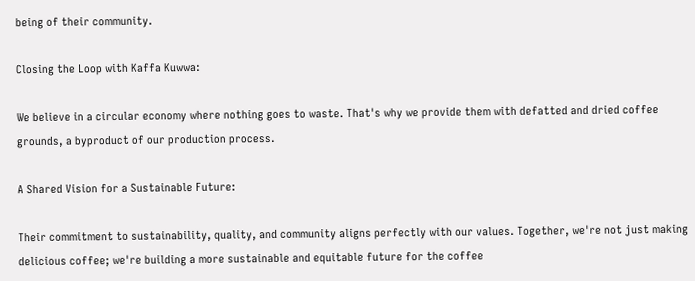being of their community.

Closing the Loop with Kaffa Kuwwa:

We believe in a circular economy where nothing goes to waste. That's why we provide them with defatted and dried coffee grounds, a byproduct of our production process.

A Shared Vision for a Sustainable Future:

Their commitment to sustainability, quality, and community aligns perfectly with our values. Together, we're not just making delicious coffee; we're building a more sustainable and equitable future for the coffee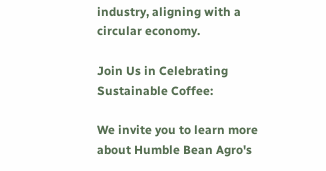industry, aligning with a circular economy.

Join Us in Celebrating Sustainable Coffee:

We invite you to learn more about Humble Bean Agro's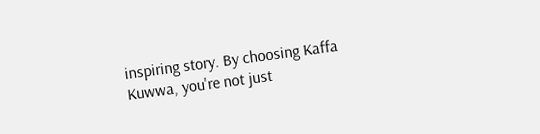inspiring story. By choosing Kaffa Kuwwa, you're not just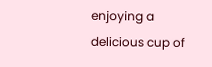enjoying a delicious cup of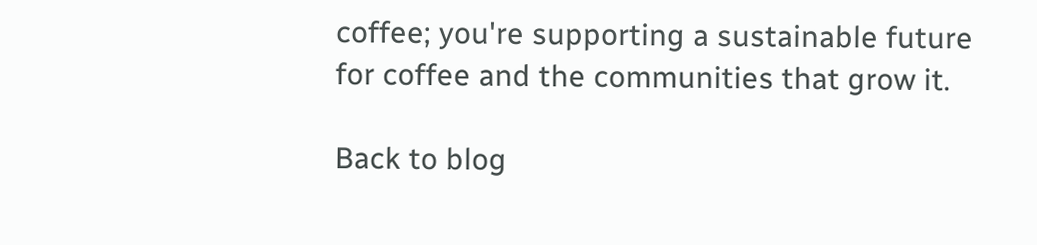coffee; you're supporting a sustainable future for coffee and the communities that grow it.

Back to blog